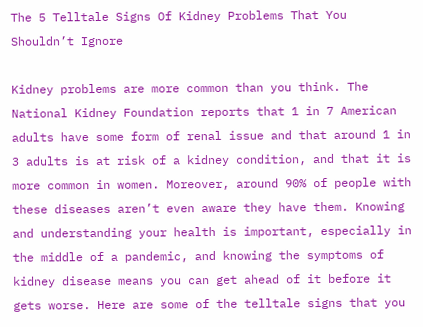The 5 Telltale Signs Of Kidney Problems That You Shouldn’t Ignore

Kidney problems are more common than you think. The National Kidney Foundation reports that 1 in 7 American adults have some form of renal issue and that around 1 in 3 adults is at risk of a kidney condition, and that it is more common in women. Moreover, around 90% of people with these diseases aren’t even aware they have them. Knowing and understanding your health is important, especially in the middle of a pandemic, and knowing the symptoms of kidney disease means you can get ahead of it before it gets worse. Here are some of the telltale signs that you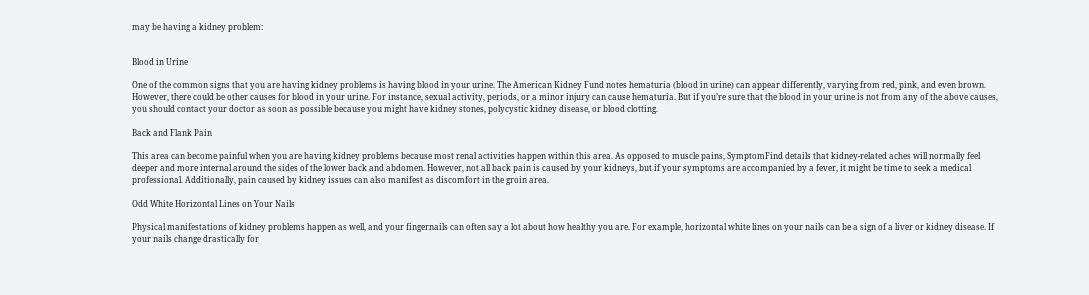may be having a kidney problem:


Blood in Urine

One of the common signs that you are having kidney problems is having blood in your urine. The American Kidney Fund notes hematuria (blood in urine) can appear differently, varying from red, pink, and even brown. However, there could be other causes for blood in your urine. For instance, sexual activity, periods, or a minor injury can cause hematuria. But if you’re sure that the blood in your urine is not from any of the above causes, you should contact your doctor as soon as possible because you might have kidney stones, polycystic kidney disease, or blood clotting.

Back and Flank Pain

This area can become painful when you are having kidney problems because most renal activities happen within this area. As opposed to muscle pains, SymptomFind details that kidney-related aches will normally feel deeper and more internal around the sides of the lower back and abdomen. However, not all back pain is caused by your kidneys, but if your symptoms are accompanied by a fever, it might be time to seek a medical professional. Additionally, pain caused by kidney issues can also manifest as discomfort in the groin area.

Odd White Horizontal Lines on Your Nails

Physical manifestations of kidney problems happen as well, and your fingernails can often say a lot about how healthy you are. For example, horizontal white lines on your nails can be a sign of a liver or kidney disease. If your nails change drastically for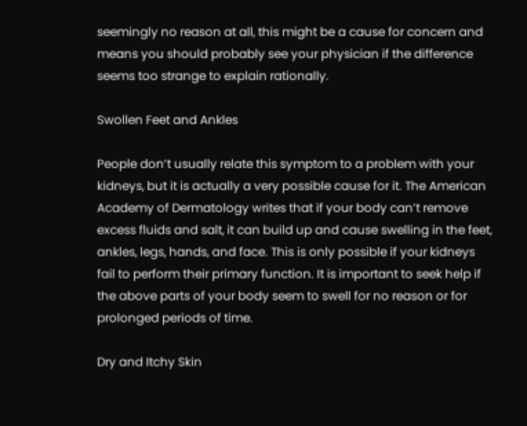seemingly no reason at all, this might be a cause for concern and means you should probably see your physician if the difference seems too strange to explain rationally.

Swollen Feet and Ankles

People don’t usually relate this symptom to a problem with your kidneys, but it is actually a very possible cause for it. The American Academy of Dermatology writes that if your body can’t remove excess fluids and salt, it can build up and cause swelling in the feet, ankles, legs, hands, and face. This is only possible if your kidneys fail to perform their primary function. It is important to seek help if the above parts of your body seem to swell for no reason or for prolonged periods of time.

Dry and Itchy Skin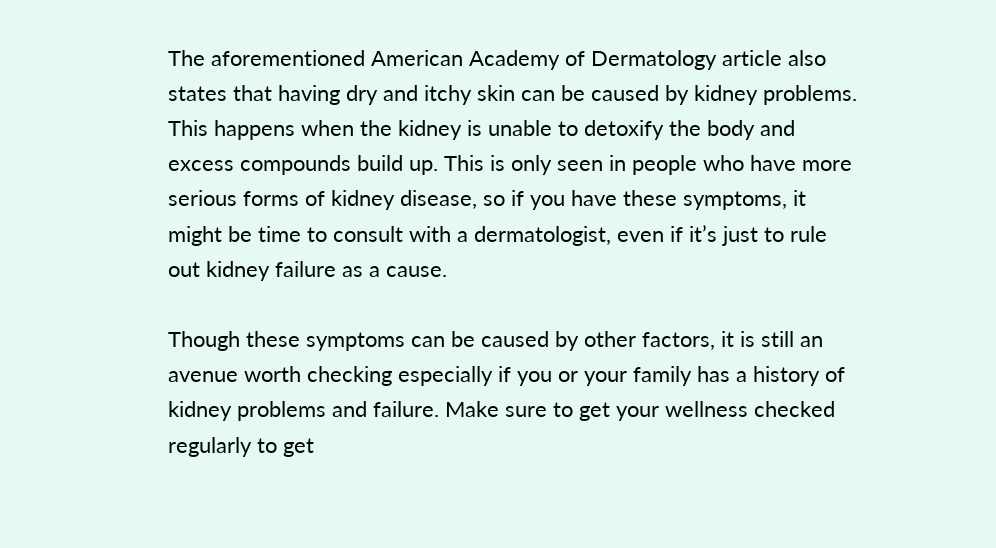The aforementioned American Academy of Dermatology article also states that having dry and itchy skin can be caused by kidney problems. This happens when the kidney is unable to detoxify the body and excess compounds build up. This is only seen in people who have more serious forms of kidney disease, so if you have these symptoms, it might be time to consult with a dermatologist, even if it’s just to rule out kidney failure as a cause.

Though these symptoms can be caused by other factors, it is still an avenue worth checking especially if you or your family has a history of kidney problems and failure. Make sure to get your wellness checked regularly to get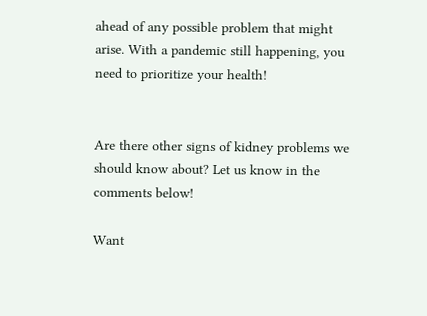ahead of any possible problem that might arise. With a pandemic still happening, you need to prioritize your health!


Are there other signs of kidney problems we should know about? Let us know in the comments below!

Want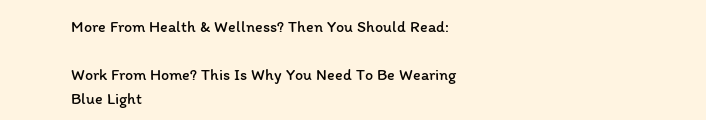More From Health & Wellness? Then You Should Read:

Work From Home? This Is Why You Need To Be Wearing Blue Light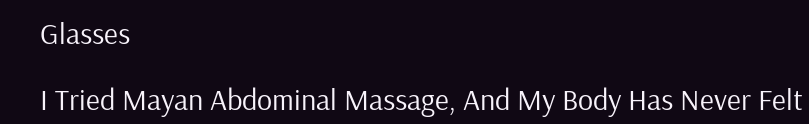Glasses

I Tried Mayan Abdominal Massage, And My Body Has Never Felt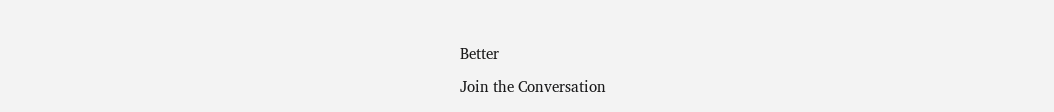Better

Join the Conversation